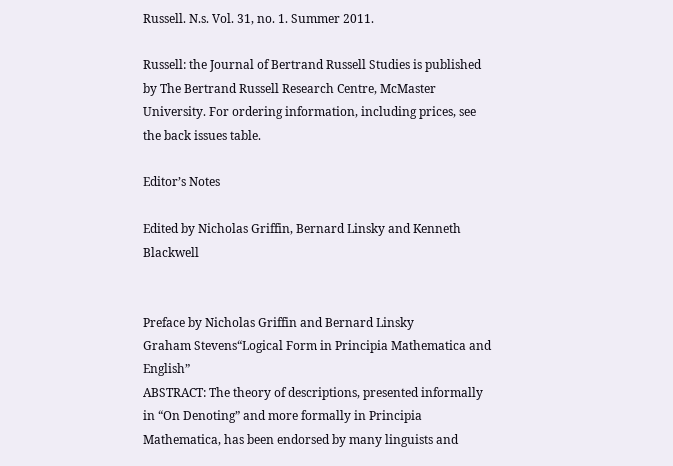Russell. N.s. Vol. 31, no. 1. Summer 2011.

Russell: the Journal of Bertrand Russell Studies is published by The Bertrand Russell Research Centre, McMaster University. For ordering information, including prices, see the back issues table.

Editor’s Notes

Edited by Nicholas Griffin, Bernard Linsky and Kenneth Blackwell


Preface by Nicholas Griffin and Bernard Linsky
Graham Stevens“Logical Form in Principia Mathematica and English”
ABSTRACT: The theory of descriptions, presented informally in “On Denoting” and more formally in Principia Mathematica, has been endorsed by many linguists and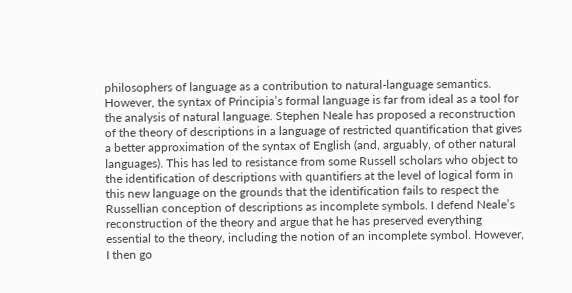philosophers of language as a contribution to natural-language semantics. However, the syntax of Principia’s formal language is far from ideal as a tool for the analysis of natural language. Stephen Neale has proposed a reconstruction of the theory of descriptions in a language of restricted quantification that gives a better approximation of the syntax of English (and, arguably, of other natural languages). This has led to resistance from some Russell scholars who object to the identification of descriptions with quantifiers at the level of logical form in this new language on the grounds that the identification fails to respect the Russellian conception of descriptions as incomplete symbols. I defend Neale’s reconstruction of the theory and argue that he has preserved everything essential to the theory, including the notion of an incomplete symbol. However, I then go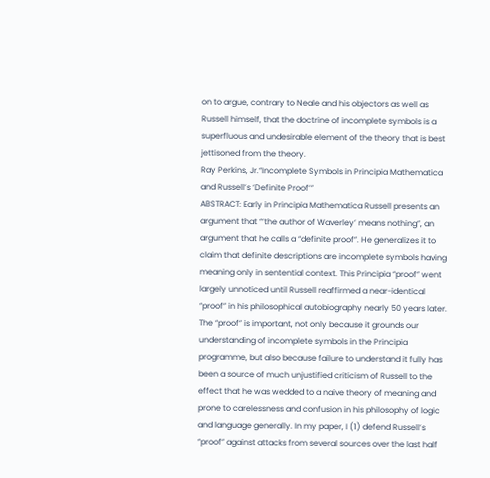on to argue, contrary to Neale and his objectors as well as Russell himself, that the doctrine of incomplete symbols is a superfluous and undesirable element of the theory that is best jettisoned from the theory.
Ray Perkins, Jr.“Incomplete Symbols in Principia Mathematica and Russell’s ‘Definite Proof’”
ABSTRACT: Early in Principia Mathematica Russell presents an argument that “‘the author of Waverley’ means nothing”, an argument that he calls a “definite proof”. He generalizes it to claim that definite descriptions are incomplete symbols having meaning only in sentential context. This Principia “proof” went largely unnoticed until Russell reaffirmed a near-identical “proof” in his philosophical autobiography nearly 50 years later. The “proof” is important, not only because it grounds our understanding of incomplete symbols in the Principia programme, but also because failure to understand it fully has been a source of much unjustified criticism of Russell to the effect that he was wedded to a naive theory of meaning and prone to carelessness and confusion in his philosophy of logic and language generally. In my paper, I (1) defend Russell’s “proof” against attacks from several sources over the last half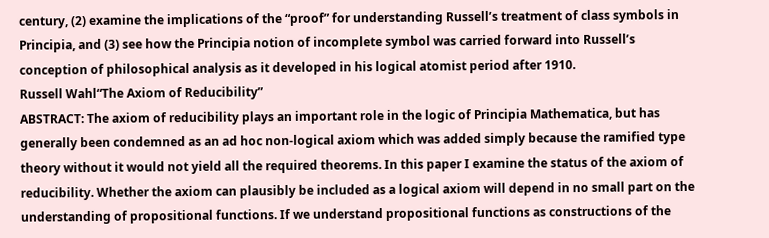century, (2) examine the implications of the “proof” for understanding Russell’s treatment of class symbols in Principia, and (3) see how the Principia notion of incomplete symbol was carried forward into Russell’s conception of philosophical analysis as it developed in his logical atomist period after 1910.
Russell Wahl“The Axiom of Reducibility”
ABSTRACT: The axiom of reducibility plays an important role in the logic of Principia Mathematica, but has generally been condemned as an ad hoc non-logical axiom which was added simply because the ramified type theory without it would not yield all the required theorems. In this paper I examine the status of the axiom of reducibility. Whether the axiom can plausibly be included as a logical axiom will depend in no small part on the understanding of propositional functions. If we understand propositional functions as constructions of the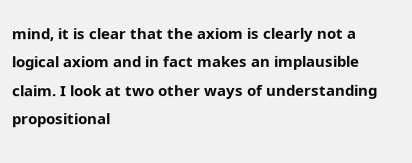mind, it is clear that the axiom is clearly not a logical axiom and in fact makes an implausible claim. I look at two other ways of understanding propositional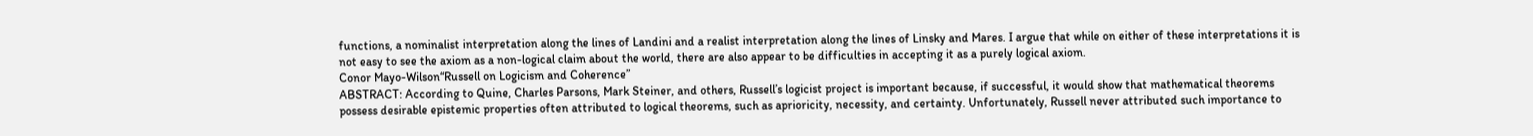functions, a nominalist interpretation along the lines of Landini and a realist interpretation along the lines of Linsky and Mares. I argue that while on either of these interpretations it is not easy to see the axiom as a non-logical claim about the world, there are also appear to be difficulties in accepting it as a purely logical axiom.
Conor Mayo-Wilson“Russell on Logicism and Coherence”
ABSTRACT: According to Quine, Charles Parsons, Mark Steiner, and others, Russell’s logicist project is important because, if successful, it would show that mathematical theorems possess desirable epistemic properties often attributed to logical theorems, such as aprioricity, necessity, and certainty. Unfortunately, Russell never attributed such importance to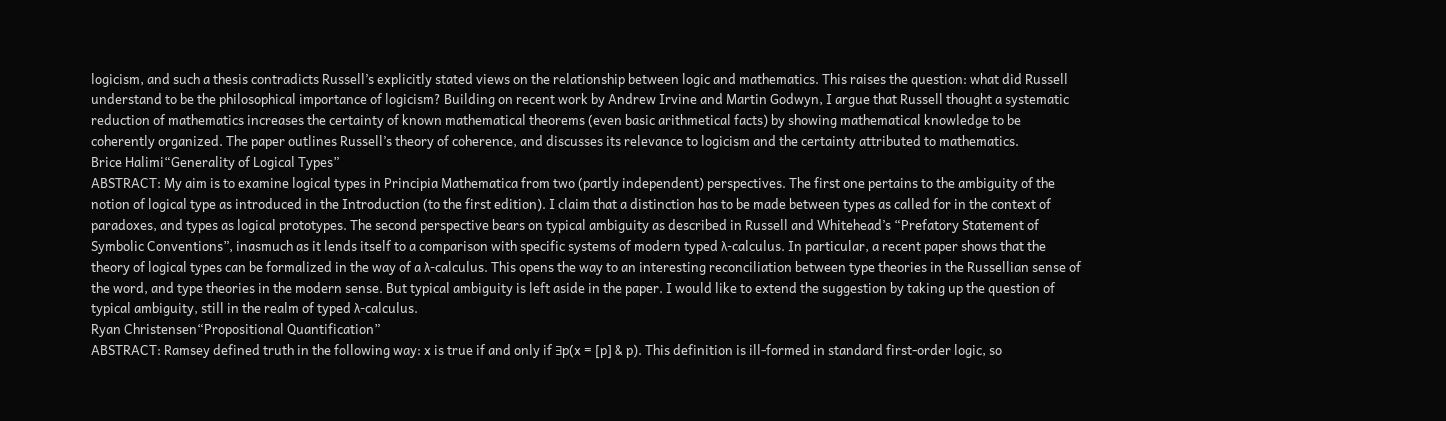logicism, and such a thesis contradicts Russell’s explicitly stated views on the relationship between logic and mathematics. This raises the question: what did Russell understand to be the philosophical importance of logicism? Building on recent work by Andrew Irvine and Martin Godwyn, I argue that Russell thought a systematic reduction of mathematics increases the certainty of known mathematical theorems (even basic arithmetical facts) by showing mathematical knowledge to be coherently organized. The paper outlines Russell’s theory of coherence, and discusses its relevance to logicism and the certainty attributed to mathematics.
Brice Halimi“Generality of Logical Types”
ABSTRACT: My aim is to examine logical types in Principia Mathematica from two (partly independent) perspectives. The first one pertains to the ambiguity of the notion of logical type as introduced in the Introduction (to the first edition). I claim that a distinction has to be made between types as called for in the context of paradoxes, and types as logical prototypes. The second perspective bears on typical ambiguity as described in Russell and Whitehead’s “Prefatory Statement of Symbolic Conventions”, inasmuch as it lends itself to a comparison with specific systems of modern typed λ-calculus. In particular, a recent paper shows that the theory of logical types can be formalized in the way of a λ-calculus. This opens the way to an interesting reconciliation between type theories in the Russellian sense of the word, and type theories in the modern sense. But typical ambiguity is left aside in the paper. I would like to extend the suggestion by taking up the question of typical ambiguity, still in the realm of typed λ-calculus.
Ryan Christensen“Propositional Quantification”
ABSTRACT: Ramsey defined truth in the following way: x is true if and only if ∃p(x = [p] & p). This definition is ill-formed in standard first-order logic, so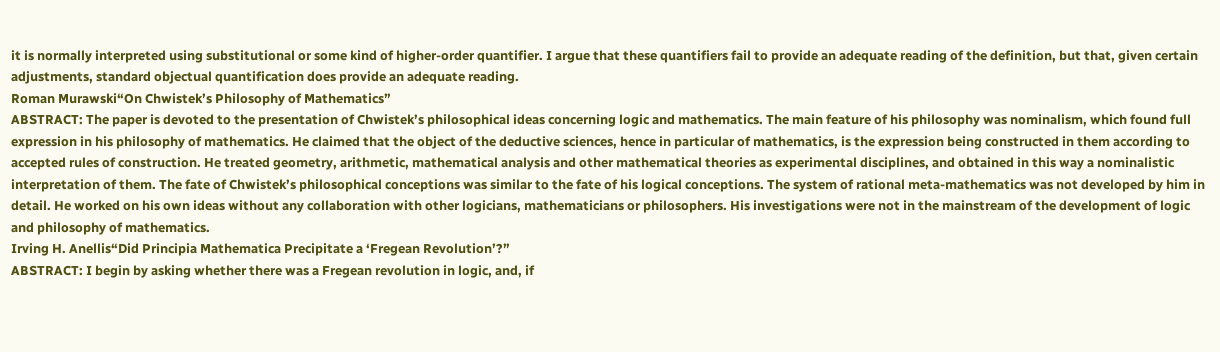it is normally interpreted using substitutional or some kind of higher-order quantifier. I argue that these quantifiers fail to provide an adequate reading of the definition, but that, given certain adjustments, standard objectual quantification does provide an adequate reading.
Roman Murawski“On Chwistek’s Philosophy of Mathematics”
ABSTRACT: The paper is devoted to the presentation of Chwistek’s philosophical ideas concerning logic and mathematics. The main feature of his philosophy was nominalism, which found full expression in his philosophy of mathematics. He claimed that the object of the deductive sciences, hence in particular of mathematics, is the expression being constructed in them according to accepted rules of construction. He treated geometry, arithmetic, mathematical analysis and other mathematical theories as experimental disciplines, and obtained in this way a nominalistic interpretation of them. The fate of Chwistek’s philosophical conceptions was similar to the fate of his logical conceptions. The system of rational meta-mathematics was not developed by him in detail. He worked on his own ideas without any collaboration with other logicians, mathematicians or philosophers. His investigations were not in the mainstream of the development of logic and philosophy of mathematics.
Irving H. Anellis“Did Principia Mathematica Precipitate a ‘Fregean Revolution’?”
ABSTRACT: I begin by asking whether there was a Fregean revolution in logic, and, if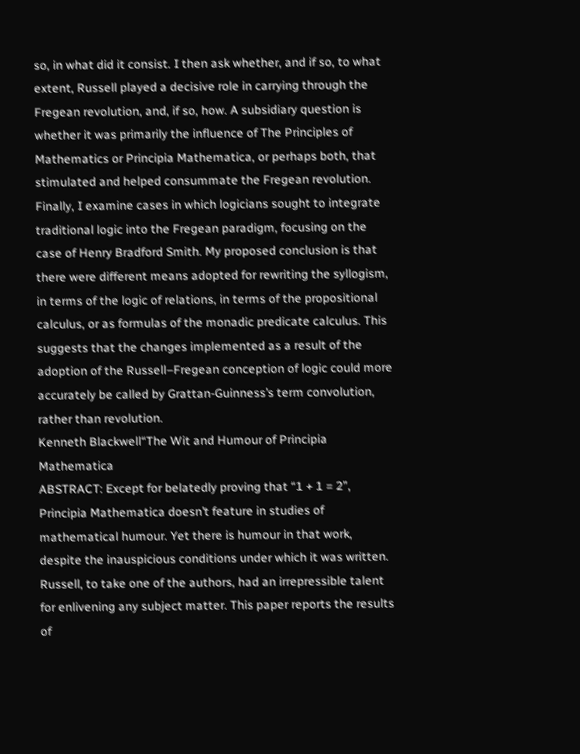so, in what did it consist. I then ask whether, and if so, to what extent, Russell played a decisive role in carrying through the Fregean revolution, and, if so, how. A subsidiary question is whether it was primarily the influence of The Principles of Mathematics or Principia Mathematica, or perhaps both, that stimulated and helped consummate the Fregean revolution. Finally, I examine cases in which logicians sought to integrate traditional logic into the Fregean paradigm, focusing on the case of Henry Bradford Smith. My proposed conclusion is that there were different means adopted for rewriting the syllogism, in terms of the logic of relations, in terms of the propositional calculus, or as formulas of the monadic predicate calculus. This suggests that the changes implemented as a result of the adoption of the Russell–Fregean conception of logic could more accurately be called by Grattan-Guinness’s term convolution, rather than revolution.
Kenneth Blackwell“The Wit and Humour of Principia Mathematica
ABSTRACT: Except for belatedly proving that “1 + 1 = 2”, Principia Mathematica doesn’t feature in studies of mathematical humour. Yet there is humour in that work, despite the inauspicious conditions under which it was written. Russell, to take one of the authors, had an irrepressible talent for enlivening any subject matter. This paper reports the results of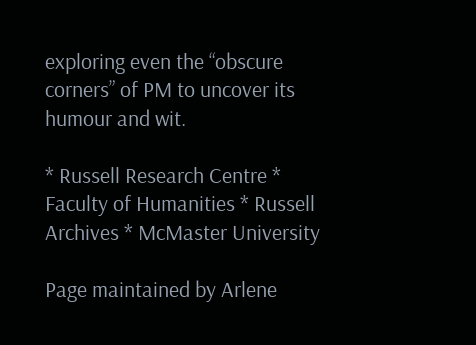exploring even the “obscure corners” of PM to uncover its humour and wit.

* Russell Research Centre * Faculty of Humanities * Russell Archives * McMaster University

Page maintained by Arlene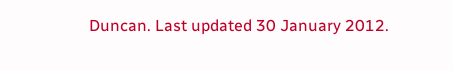Duncan. Last updated 30 January 2012.